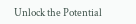Unlock the Potential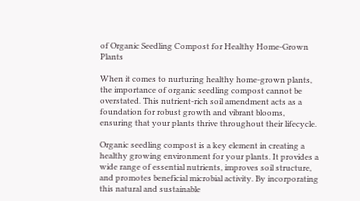of Organic Seedling Compost for Healthy Home-Grown Plants

When it comes to nurturing healthy home-grown plants, the importance of organic seedling compost cannot be overstated. This nutrient-rich soil amendment acts as a foundation for robust growth and vibrant blooms, ensuring that your plants thrive throughout their lifecycle.

Organic seedling compost is a key element in creating a healthy growing environment for your plants. It provides a wide range of essential nutrients, improves soil structure, and promotes beneficial microbial activity. By incorporating this natural and sustainable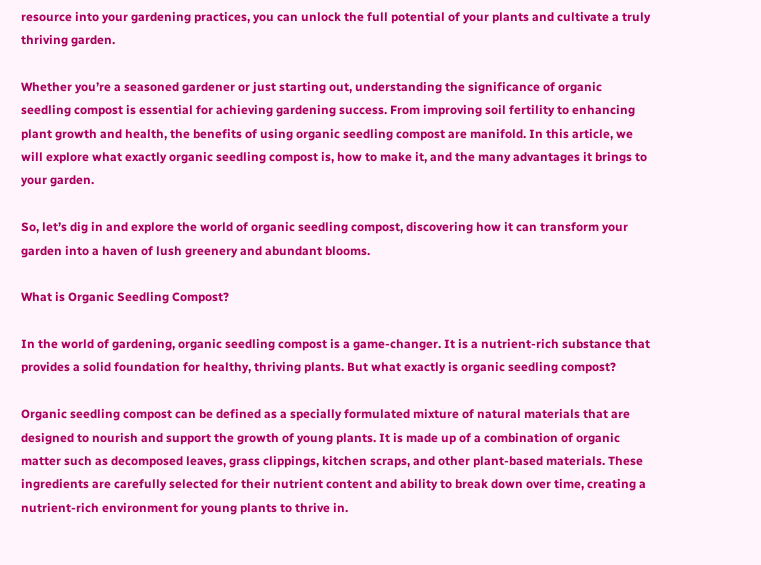resource into your gardening practices, you can unlock the full potential of your plants and cultivate a truly thriving garden.

Whether you’re a seasoned gardener or just starting out, understanding the significance of organic seedling compost is essential for achieving gardening success. From improving soil fertility to enhancing plant growth and health, the benefits of using organic seedling compost are manifold. In this article, we will explore what exactly organic seedling compost is, how to make it, and the many advantages it brings to your garden.

So, let’s dig in and explore the world of organic seedling compost, discovering how it can transform your garden into a haven of lush greenery and abundant blooms.

What is Organic Seedling Compost?

In the world of gardening, organic seedling compost is a game-changer. It is a nutrient-rich substance that provides a solid foundation for healthy, thriving plants. But what exactly is organic seedling compost?

Organic seedling compost can be defined as a specially formulated mixture of natural materials that are designed to nourish and support the growth of young plants. It is made up of a combination of organic matter such as decomposed leaves, grass clippings, kitchen scraps, and other plant-based materials. These ingredients are carefully selected for their nutrient content and ability to break down over time, creating a nutrient-rich environment for young plants to thrive in.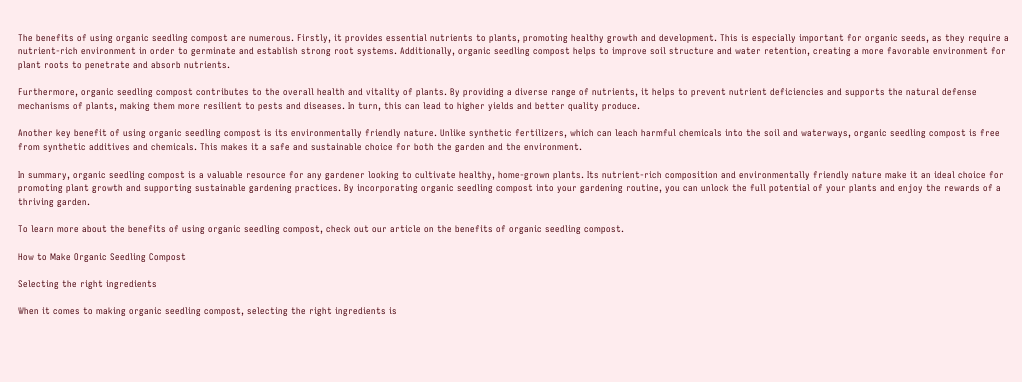The benefits of using organic seedling compost are numerous. Firstly, it provides essential nutrients to plants, promoting healthy growth and development. This is especially important for organic seeds, as they require a nutrient-rich environment in order to germinate and establish strong root systems. Additionally, organic seedling compost helps to improve soil structure and water retention, creating a more favorable environment for plant roots to penetrate and absorb nutrients.

Furthermore, organic seedling compost contributes to the overall health and vitality of plants. By providing a diverse range of nutrients, it helps to prevent nutrient deficiencies and supports the natural defense mechanisms of plants, making them more resilient to pests and diseases. In turn, this can lead to higher yields and better quality produce.

Another key benefit of using organic seedling compost is its environmentally friendly nature. Unlike synthetic fertilizers, which can leach harmful chemicals into the soil and waterways, organic seedling compost is free from synthetic additives and chemicals. This makes it a safe and sustainable choice for both the garden and the environment.

In summary, organic seedling compost is a valuable resource for any gardener looking to cultivate healthy, home-grown plants. Its nutrient-rich composition and environmentally friendly nature make it an ideal choice for promoting plant growth and supporting sustainable gardening practices. By incorporating organic seedling compost into your gardening routine, you can unlock the full potential of your plants and enjoy the rewards of a thriving garden.

To learn more about the benefits of using organic seedling compost, check out our article on the benefits of organic seedling compost.

How to Make Organic Seedling Compost

Selecting the right ingredients

When it comes to making organic seedling compost, selecting the right ingredients is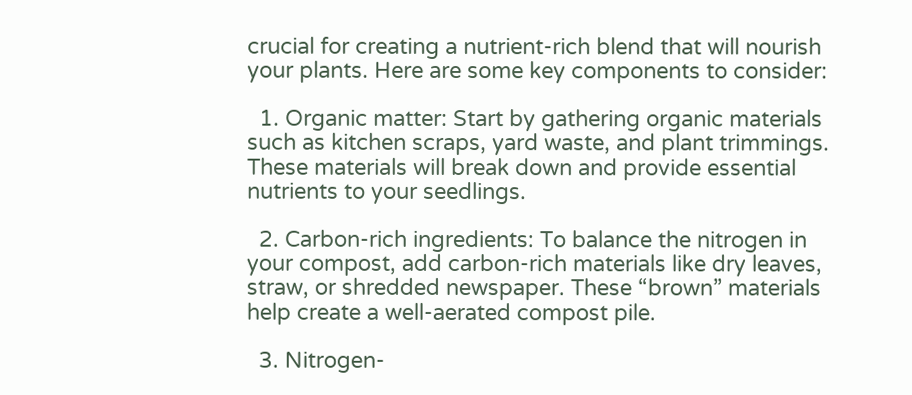crucial for creating a nutrient-rich blend that will nourish your plants. Here are some key components to consider:

  1. Organic matter: Start by gathering organic materials such as kitchen scraps, yard waste, and plant trimmings. These materials will break down and provide essential nutrients to your seedlings.

  2. Carbon-rich ingredients: To balance the nitrogen in your compost, add carbon-rich materials like dry leaves, straw, or shredded newspaper. These “brown” materials help create a well-aerated compost pile.

  3. Nitrogen-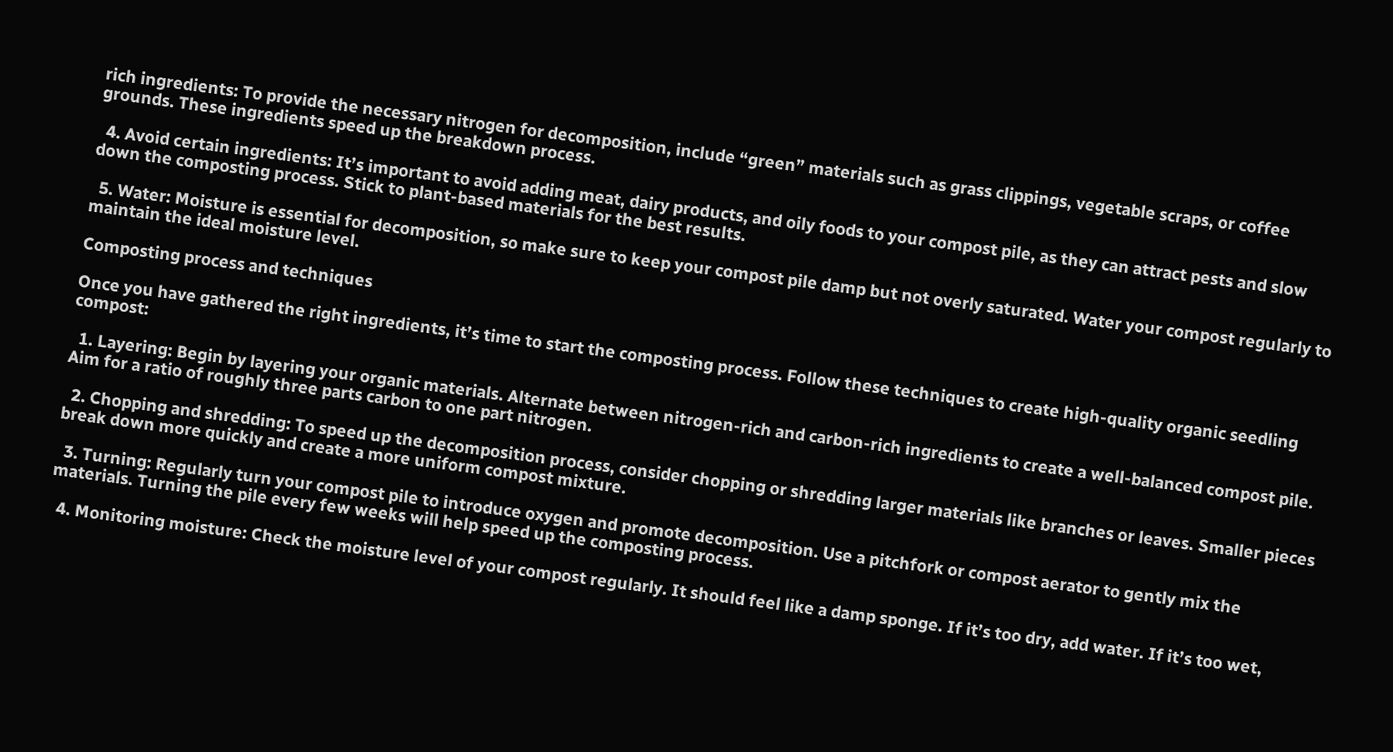rich ingredients: To provide the necessary nitrogen for decomposition, include “green” materials such as grass clippings, vegetable scraps, or coffee grounds. These ingredients speed up the breakdown process.

  4. Avoid certain ingredients: It’s important to avoid adding meat, dairy products, and oily foods to your compost pile, as they can attract pests and slow down the composting process. Stick to plant-based materials for the best results.

  5. Water: Moisture is essential for decomposition, so make sure to keep your compost pile damp but not overly saturated. Water your compost regularly to maintain the ideal moisture level.

Composting process and techniques

Once you have gathered the right ingredients, it’s time to start the composting process. Follow these techniques to create high-quality organic seedling compost:

  1. Layering: Begin by layering your organic materials. Alternate between nitrogen-rich and carbon-rich ingredients to create a well-balanced compost pile. Aim for a ratio of roughly three parts carbon to one part nitrogen.

  2. Chopping and shredding: To speed up the decomposition process, consider chopping or shredding larger materials like branches or leaves. Smaller pieces break down more quickly and create a more uniform compost mixture.

  3. Turning: Regularly turn your compost pile to introduce oxygen and promote decomposition. Use a pitchfork or compost aerator to gently mix the materials. Turning the pile every few weeks will help speed up the composting process.

  4. Monitoring moisture: Check the moisture level of your compost regularly. It should feel like a damp sponge. If it’s too dry, add water. If it’s too wet,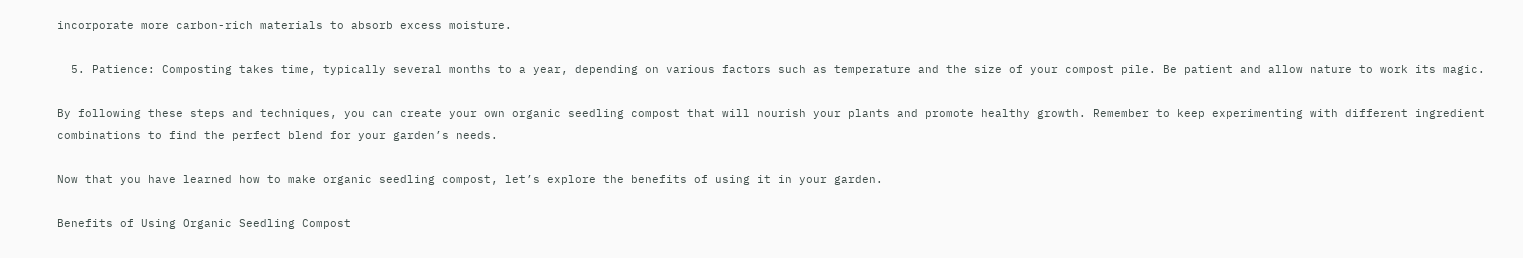incorporate more carbon-rich materials to absorb excess moisture.

  5. Patience: Composting takes time, typically several months to a year, depending on various factors such as temperature and the size of your compost pile. Be patient and allow nature to work its magic.

By following these steps and techniques, you can create your own organic seedling compost that will nourish your plants and promote healthy growth. Remember to keep experimenting with different ingredient combinations to find the perfect blend for your garden’s needs.

Now that you have learned how to make organic seedling compost, let’s explore the benefits of using it in your garden.

Benefits of Using Organic Seedling Compost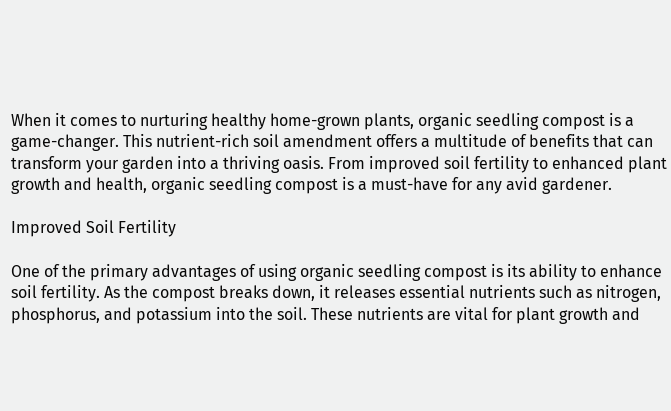When it comes to nurturing healthy home-grown plants, organic seedling compost is a game-changer. This nutrient-rich soil amendment offers a multitude of benefits that can transform your garden into a thriving oasis. From improved soil fertility to enhanced plant growth and health, organic seedling compost is a must-have for any avid gardener.

Improved Soil Fertility

One of the primary advantages of using organic seedling compost is its ability to enhance soil fertility. As the compost breaks down, it releases essential nutrients such as nitrogen, phosphorus, and potassium into the soil. These nutrients are vital for plant growth and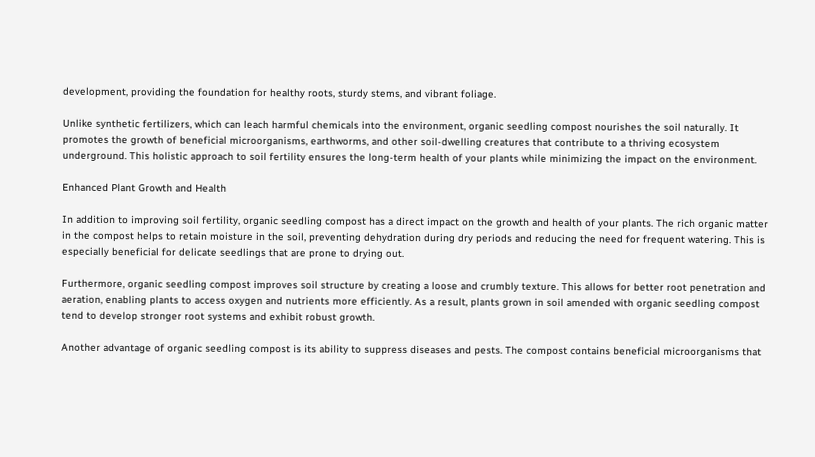development, providing the foundation for healthy roots, sturdy stems, and vibrant foliage.

Unlike synthetic fertilizers, which can leach harmful chemicals into the environment, organic seedling compost nourishes the soil naturally. It promotes the growth of beneficial microorganisms, earthworms, and other soil-dwelling creatures that contribute to a thriving ecosystem underground. This holistic approach to soil fertility ensures the long-term health of your plants while minimizing the impact on the environment.

Enhanced Plant Growth and Health

In addition to improving soil fertility, organic seedling compost has a direct impact on the growth and health of your plants. The rich organic matter in the compost helps to retain moisture in the soil, preventing dehydration during dry periods and reducing the need for frequent watering. This is especially beneficial for delicate seedlings that are prone to drying out.

Furthermore, organic seedling compost improves soil structure by creating a loose and crumbly texture. This allows for better root penetration and aeration, enabling plants to access oxygen and nutrients more efficiently. As a result, plants grown in soil amended with organic seedling compost tend to develop stronger root systems and exhibit robust growth.

Another advantage of organic seedling compost is its ability to suppress diseases and pests. The compost contains beneficial microorganisms that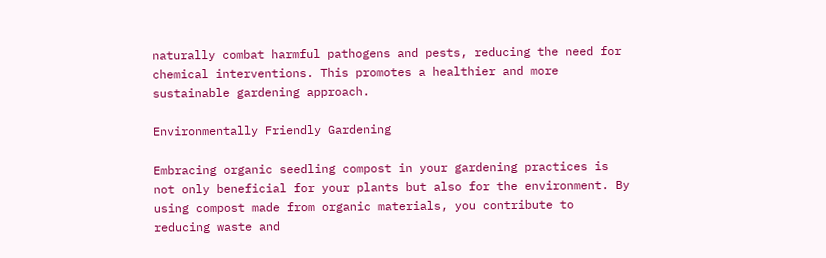naturally combat harmful pathogens and pests, reducing the need for chemical interventions. This promotes a healthier and more sustainable gardening approach.

Environmentally Friendly Gardening

Embracing organic seedling compost in your gardening practices is not only beneficial for your plants but also for the environment. By using compost made from organic materials, you contribute to reducing waste and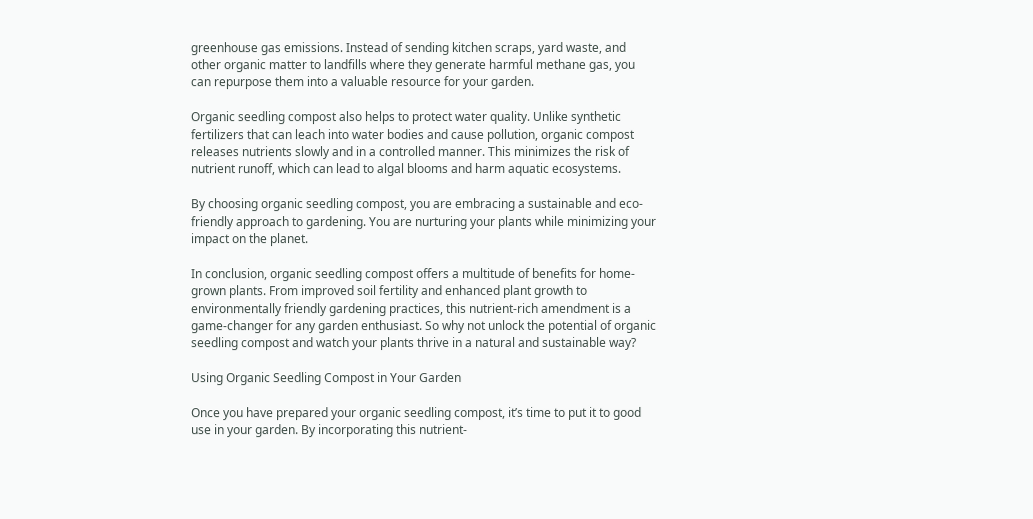greenhouse gas emissions. Instead of sending kitchen scraps, yard waste, and other organic matter to landfills where they generate harmful methane gas, you can repurpose them into a valuable resource for your garden.

Organic seedling compost also helps to protect water quality. Unlike synthetic fertilizers that can leach into water bodies and cause pollution, organic compost releases nutrients slowly and in a controlled manner. This minimizes the risk of nutrient runoff, which can lead to algal blooms and harm aquatic ecosystems.

By choosing organic seedling compost, you are embracing a sustainable and eco-friendly approach to gardening. You are nurturing your plants while minimizing your impact on the planet.

In conclusion, organic seedling compost offers a multitude of benefits for home-grown plants. From improved soil fertility and enhanced plant growth to environmentally friendly gardening practices, this nutrient-rich amendment is a game-changer for any garden enthusiast. So why not unlock the potential of organic seedling compost and watch your plants thrive in a natural and sustainable way?

Using Organic Seedling Compost in Your Garden

Once you have prepared your organic seedling compost, it’s time to put it to good use in your garden. By incorporating this nutrient-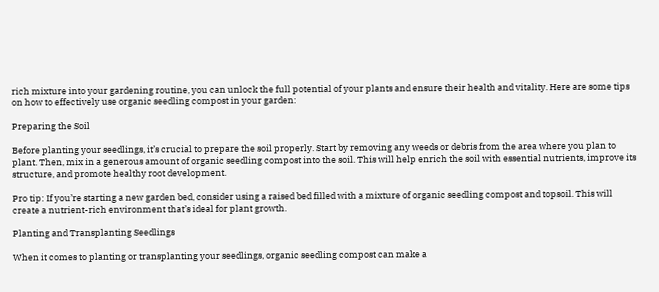rich mixture into your gardening routine, you can unlock the full potential of your plants and ensure their health and vitality. Here are some tips on how to effectively use organic seedling compost in your garden:

Preparing the Soil

Before planting your seedlings, it’s crucial to prepare the soil properly. Start by removing any weeds or debris from the area where you plan to plant. Then, mix in a generous amount of organic seedling compost into the soil. This will help enrich the soil with essential nutrients, improve its structure, and promote healthy root development.

Pro tip: If you’re starting a new garden bed, consider using a raised bed filled with a mixture of organic seedling compost and topsoil. This will create a nutrient-rich environment that’s ideal for plant growth.

Planting and Transplanting Seedlings

When it comes to planting or transplanting your seedlings, organic seedling compost can make a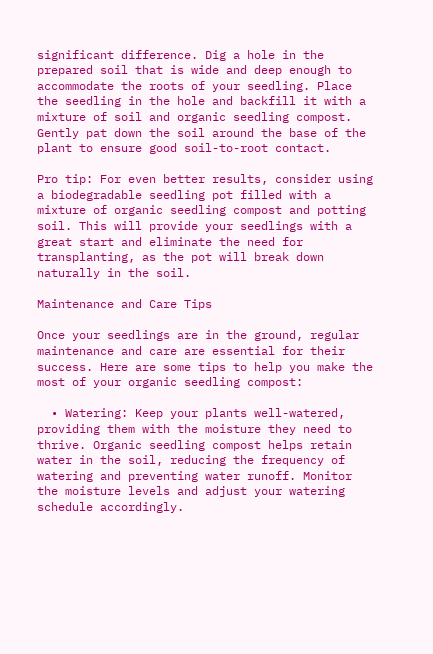significant difference. Dig a hole in the prepared soil that is wide and deep enough to accommodate the roots of your seedling. Place the seedling in the hole and backfill it with a mixture of soil and organic seedling compost. Gently pat down the soil around the base of the plant to ensure good soil-to-root contact.

Pro tip: For even better results, consider using a biodegradable seedling pot filled with a mixture of organic seedling compost and potting soil. This will provide your seedlings with a great start and eliminate the need for transplanting, as the pot will break down naturally in the soil.

Maintenance and Care Tips

Once your seedlings are in the ground, regular maintenance and care are essential for their success. Here are some tips to help you make the most of your organic seedling compost:

  • Watering: Keep your plants well-watered, providing them with the moisture they need to thrive. Organic seedling compost helps retain water in the soil, reducing the frequency of watering and preventing water runoff. Monitor the moisture levels and adjust your watering schedule accordingly.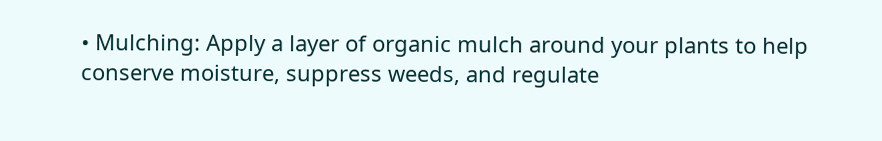• Mulching: Apply a layer of organic mulch around your plants to help conserve moisture, suppress weeds, and regulate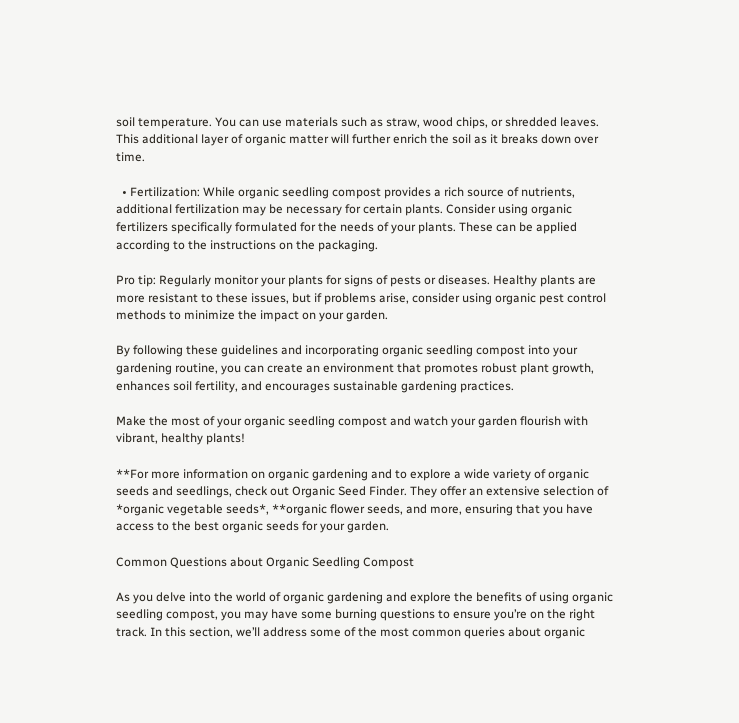soil temperature. You can use materials such as straw, wood chips, or shredded leaves. This additional layer of organic matter will further enrich the soil as it breaks down over time.

  • Fertilization: While organic seedling compost provides a rich source of nutrients, additional fertilization may be necessary for certain plants. Consider using organic fertilizers specifically formulated for the needs of your plants. These can be applied according to the instructions on the packaging.

Pro tip: Regularly monitor your plants for signs of pests or diseases. Healthy plants are more resistant to these issues, but if problems arise, consider using organic pest control methods to minimize the impact on your garden.

By following these guidelines and incorporating organic seedling compost into your gardening routine, you can create an environment that promotes robust plant growth, enhances soil fertility, and encourages sustainable gardening practices.

Make the most of your organic seedling compost and watch your garden flourish with vibrant, healthy plants!

**For more information on organic gardening and to explore a wide variety of organic seeds and seedlings, check out Organic Seed Finder. They offer an extensive selection of *organic vegetable seeds*, **organic flower seeds, and more, ensuring that you have access to the best organic seeds for your garden.

Common Questions about Organic Seedling Compost

As you delve into the world of organic gardening and explore the benefits of using organic seedling compost, you may have some burning questions to ensure you’re on the right track. In this section, we’ll address some of the most common queries about organic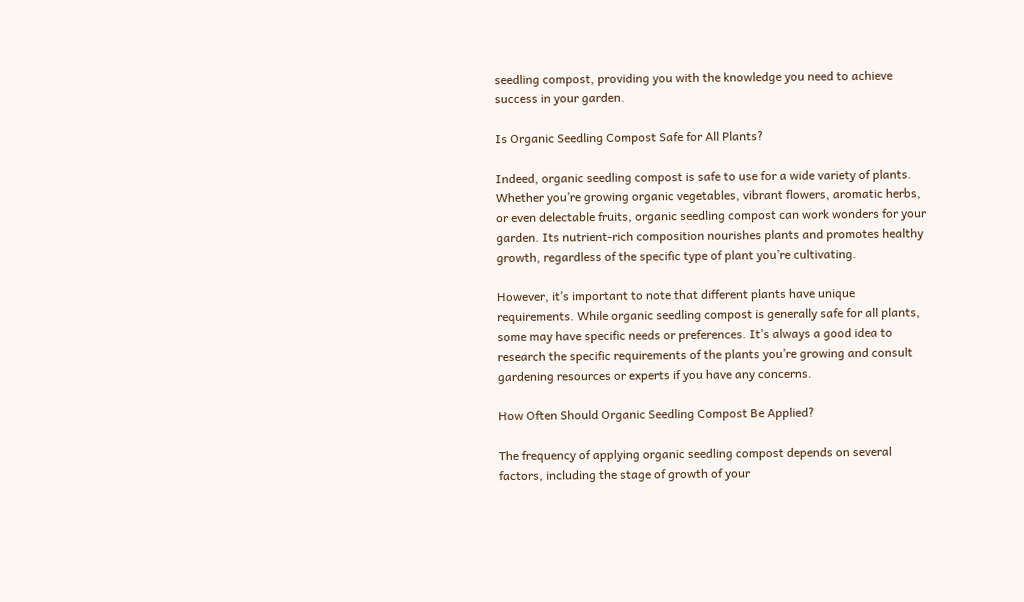seedling compost, providing you with the knowledge you need to achieve success in your garden.

Is Organic Seedling Compost Safe for All Plants?

Indeed, organic seedling compost is safe to use for a wide variety of plants. Whether you’re growing organic vegetables, vibrant flowers, aromatic herbs, or even delectable fruits, organic seedling compost can work wonders for your garden. Its nutrient-rich composition nourishes plants and promotes healthy growth, regardless of the specific type of plant you’re cultivating.

However, it’s important to note that different plants have unique requirements. While organic seedling compost is generally safe for all plants, some may have specific needs or preferences. It’s always a good idea to research the specific requirements of the plants you’re growing and consult gardening resources or experts if you have any concerns.

How Often Should Organic Seedling Compost Be Applied?

The frequency of applying organic seedling compost depends on several factors, including the stage of growth of your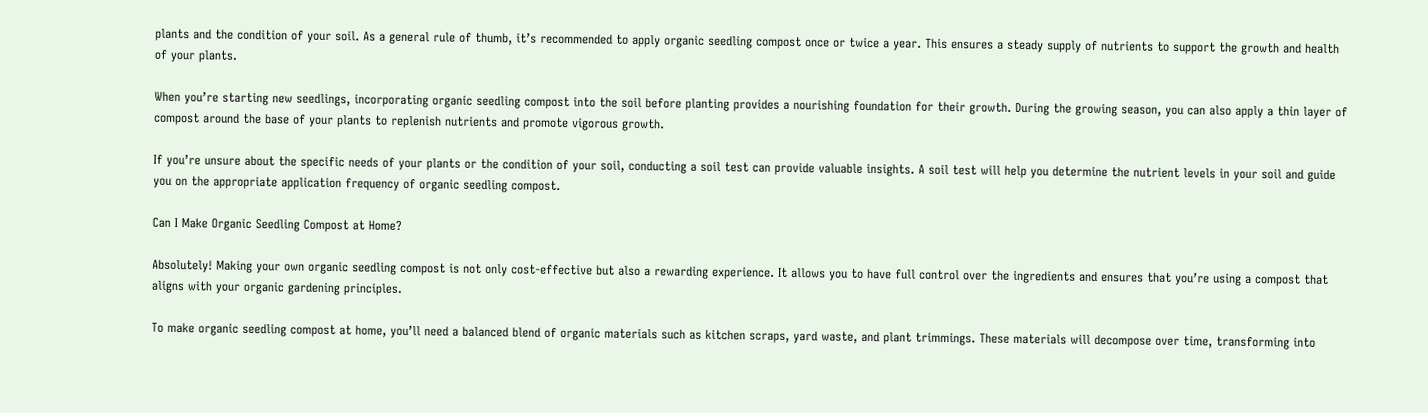plants and the condition of your soil. As a general rule of thumb, it’s recommended to apply organic seedling compost once or twice a year. This ensures a steady supply of nutrients to support the growth and health of your plants.

When you’re starting new seedlings, incorporating organic seedling compost into the soil before planting provides a nourishing foundation for their growth. During the growing season, you can also apply a thin layer of compost around the base of your plants to replenish nutrients and promote vigorous growth.

If you’re unsure about the specific needs of your plants or the condition of your soil, conducting a soil test can provide valuable insights. A soil test will help you determine the nutrient levels in your soil and guide you on the appropriate application frequency of organic seedling compost.

Can I Make Organic Seedling Compost at Home?

Absolutely! Making your own organic seedling compost is not only cost-effective but also a rewarding experience. It allows you to have full control over the ingredients and ensures that you’re using a compost that aligns with your organic gardening principles.

To make organic seedling compost at home, you’ll need a balanced blend of organic materials such as kitchen scraps, yard waste, and plant trimmings. These materials will decompose over time, transforming into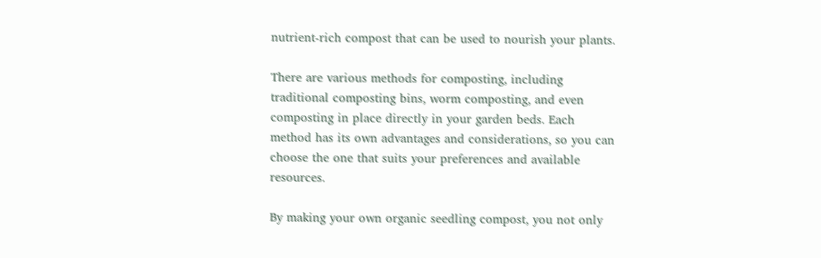nutrient-rich compost that can be used to nourish your plants.

There are various methods for composting, including traditional composting bins, worm composting, and even composting in place directly in your garden beds. Each method has its own advantages and considerations, so you can choose the one that suits your preferences and available resources.

By making your own organic seedling compost, you not only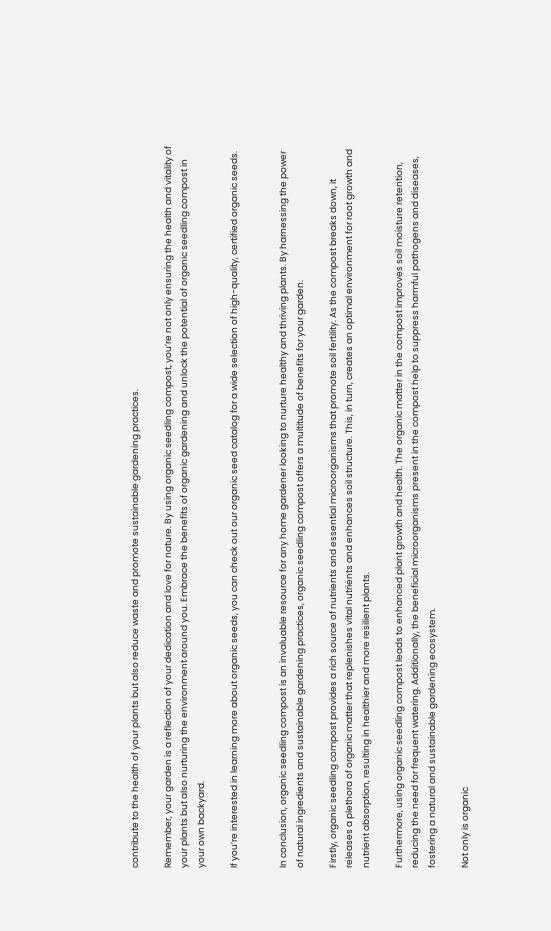contribute to the health of your plants but also reduce waste and promote sustainable gardening practices.

Remember, your garden is a reflection of your dedication and love for nature. By using organic seedling compost, you’re not only ensuring the health and vitality of your plants but also nurturing the environment around you. Embrace the benefits of organic gardening and unlock the potential of organic seedling compost in your own backyard.

If you’re interested in learning more about organic seeds, you can check out our organic seed catalog for a wide selection of high-quality, certified organic seeds.


In conclusion, organic seedling compost is an invaluable resource for any home gardener looking to nurture healthy and thriving plants. By harnessing the power of natural ingredients and sustainable gardening practices, organic seedling compost offers a multitude of benefits for your garden.

Firstly, organic seedling compost provides a rich source of nutrients and essential microorganisms that promote soil fertility. As the compost breaks down, it releases a plethora of organic matter that replenishes vital nutrients and enhances soil structure. This, in turn, creates an optimal environment for root growth and nutrient absorption, resulting in healthier and more resilient plants.

Furthermore, using organic seedling compost leads to enhanced plant growth and health. The organic matter in the compost improves soil moisture retention, reducing the need for frequent watering. Additionally, the beneficial microorganisms present in the compost help to suppress harmful pathogens and diseases, fostering a natural and sustainable gardening ecosystem.

Not only is organic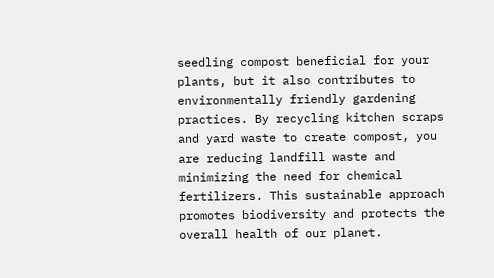seedling compost beneficial for your plants, but it also contributes to environmentally friendly gardening practices. By recycling kitchen scraps and yard waste to create compost, you are reducing landfill waste and minimizing the need for chemical fertilizers. This sustainable approach promotes biodiversity and protects the overall health of our planet.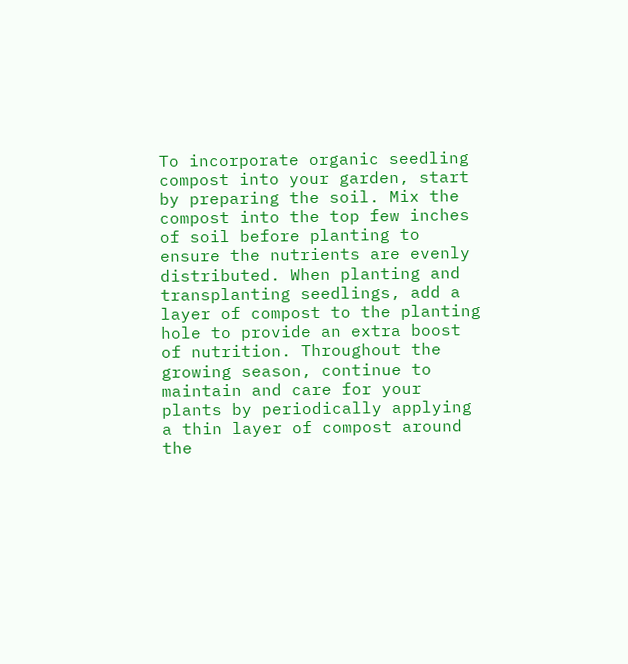To incorporate organic seedling compost into your garden, start by preparing the soil. Mix the compost into the top few inches of soil before planting to ensure the nutrients are evenly distributed. When planting and transplanting seedlings, add a layer of compost to the planting hole to provide an extra boost of nutrition. Throughout the growing season, continue to maintain and care for your plants by periodically applying a thin layer of compost around the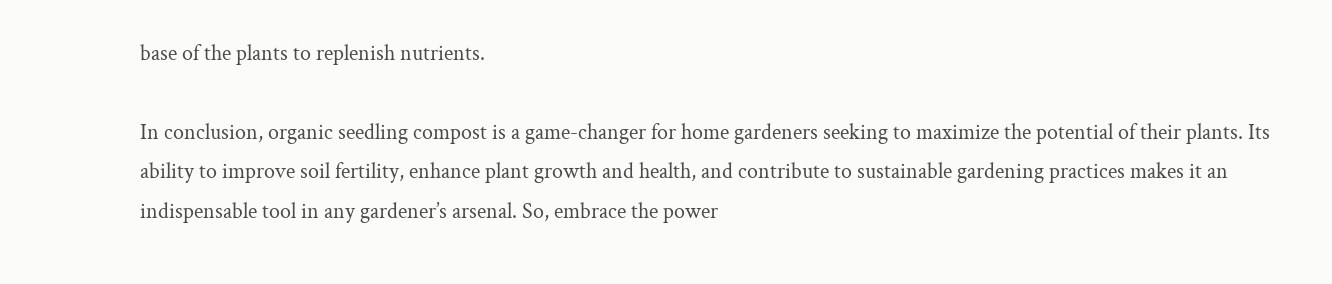base of the plants to replenish nutrients.

In conclusion, organic seedling compost is a game-changer for home gardeners seeking to maximize the potential of their plants. Its ability to improve soil fertility, enhance plant growth and health, and contribute to sustainable gardening practices makes it an indispensable tool in any gardener’s arsenal. So, embrace the power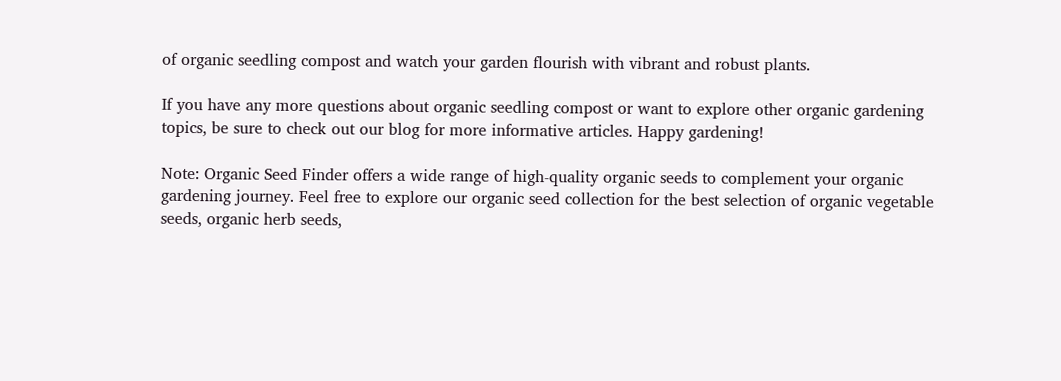of organic seedling compost and watch your garden flourish with vibrant and robust plants.

If you have any more questions about organic seedling compost or want to explore other organic gardening topics, be sure to check out our blog for more informative articles. Happy gardening!

Note: Organic Seed Finder offers a wide range of high-quality organic seeds to complement your organic gardening journey. Feel free to explore our organic seed collection for the best selection of organic vegetable seeds, organic herb seeds,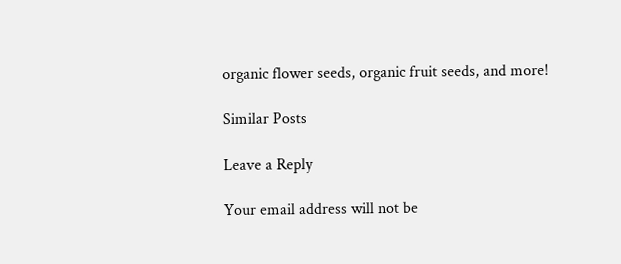organic flower seeds, organic fruit seeds, and more!

Similar Posts

Leave a Reply

Your email address will not be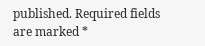published. Required fields are marked *